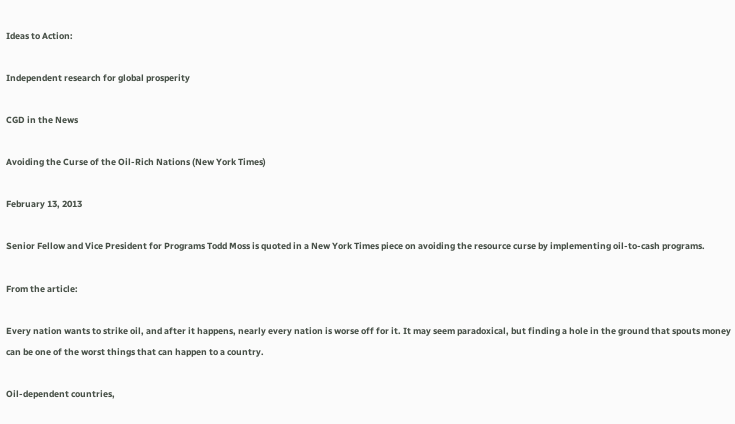Ideas to Action:

Independent research for global prosperity

CGD in the News

Avoiding the Curse of the Oil-Rich Nations (New York Times)

February 13, 2013

Senior Fellow and Vice President for Programs Todd Moss is quoted in a New York Times piece on avoiding the resource curse by implementing oil-to-cash programs.

From the article:

Every nation wants to strike oil, and after it happens, nearly every nation is worse off for it. It may seem paradoxical, but finding a hole in the ground that spouts money can be one of the worst things that can happen to a country.

Oil-dependent countries,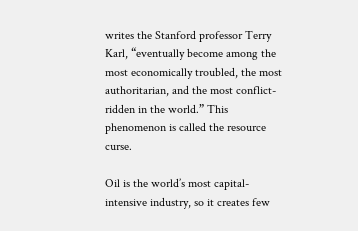writes the Stanford professor Terry Karl, “eventually become among the most economically troubled, the most authoritarian, and the most conflict-ridden in the world.” This phenomenon is called the resource curse.

Oil is the world’s most capital-intensive industry, so it creates few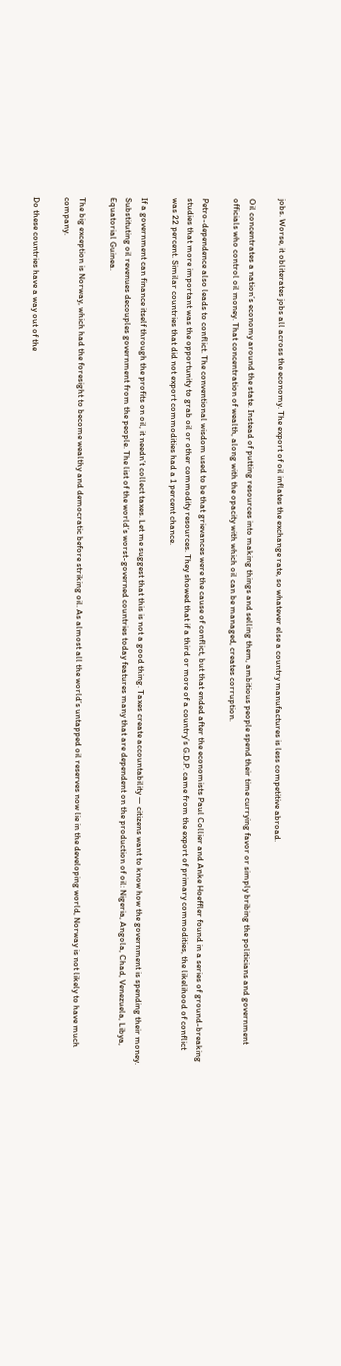jobs. Worse, it obliterates jobs all across the economy. The export of oil inflates the exchange rate, so whatever else a country manufactures is less competitive abroad.

Oil concentrates a nation’s economy around the state. Instead of putting resources into making things and selling them, ambitious people spend their time currying favor or simply bribing the politicians and government officials who control oil money. That concentration of wealth, along with the opacity with which oil can be managed, creates corruption.

Petro-dependence also leads to conflict. The conventional wisdom used to be that grievances were the cause of conflict, but that ended after the economists Paul Collier and Anke Hoeffler found in a series of ground-breaking studies that more important was the opportunity to grab oil or other commodity resources. They showed that if a third or more of a country’s G.D.P. came from the export of primary commodities, the likelihood of conflict was 22 percent. Similar countries that did not export commodities had a 1 percent chance.

If a government can finance itself through the profits on oil, it needn’t collect taxes. Let me suggest that this is not a good thing. Taxes create accountability — citizens want to know how the government is spending their money. Substituting oil revenues decouples government from the people. The list of the world’s worst-governed countries today features many that are dependent on the production of oil: Nigeria, Angola, Chad, Venezuela, Libya, Equatorial Guinea.

The big exception is Norway, which had the foresight to become wealthy and democratic before striking oil. As almost all the world’s untapped oil reserves now lie in the developing world, Norway is not likely to have much company.

Do these countries have a way out of the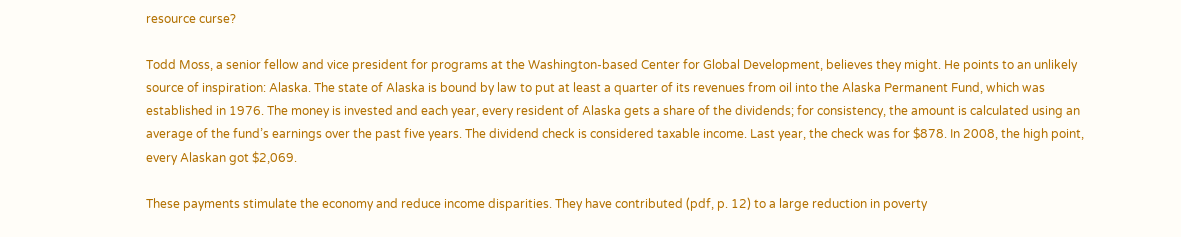resource curse?

Todd Moss, a senior fellow and vice president for programs at the Washington-based Center for Global Development, believes they might. He points to an unlikely source of inspiration: Alaska. The state of Alaska is bound by law to put at least a quarter of its revenues from oil into the Alaska Permanent Fund, which was established in 1976. The money is invested and each year, every resident of Alaska gets a share of the dividends; for consistency, the amount is calculated using an average of the fund’s earnings over the past five years. The dividend check is considered taxable income. Last year, the check was for $878. In 2008, the high point, every Alaskan got $2,069.

These payments stimulate the economy and reduce income disparities. They have contributed (pdf, p. 12) to a large reduction in poverty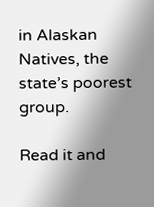in Alaskan Natives, the state’s poorest group.

Read it and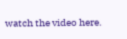watch the video here.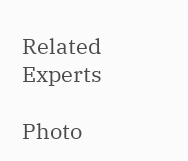Related Experts

Photo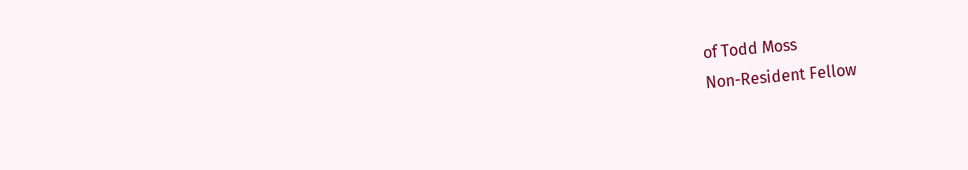of Todd Moss
Non-Resident Fellow